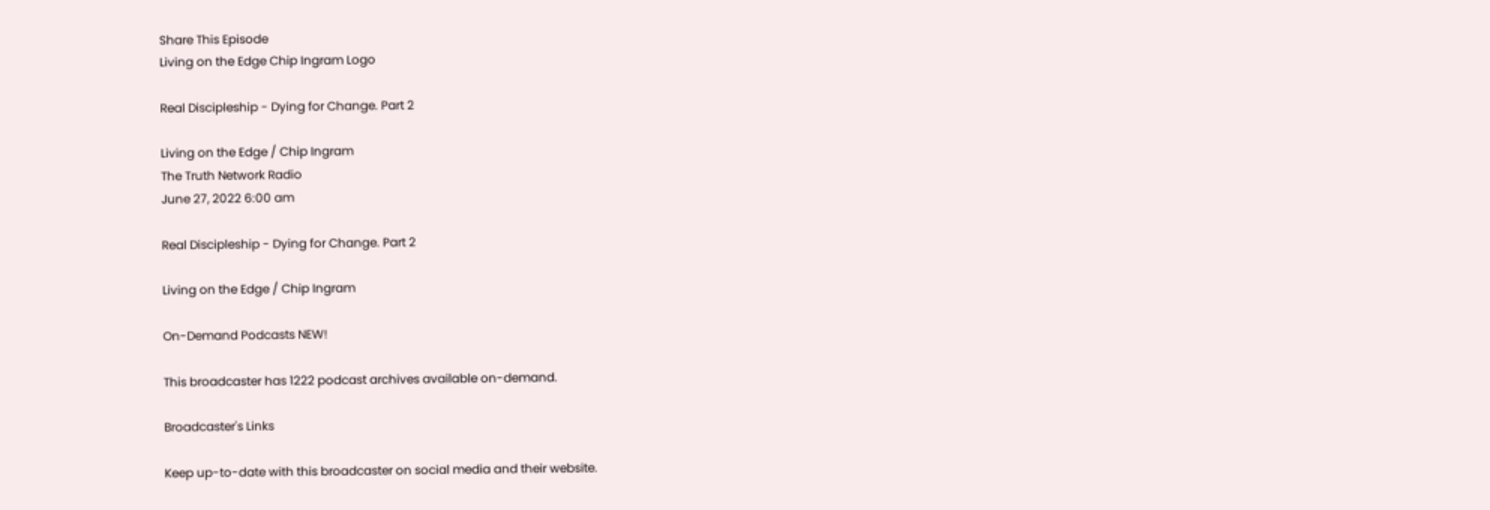Share This Episode
Living on the Edge Chip Ingram Logo

Real Discipleship - Dying for Change. Part 2

Living on the Edge / Chip Ingram
The Truth Network Radio
June 27, 2022 6:00 am

Real Discipleship - Dying for Change. Part 2

Living on the Edge / Chip Ingram

On-Demand Podcasts NEW!

This broadcaster has 1222 podcast archives available on-demand.

Broadcaster's Links

Keep up-to-date with this broadcaster on social media and their website.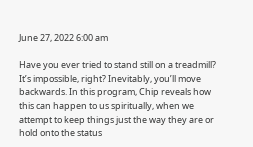June 27, 2022 6:00 am

Have you ever tried to stand still on a treadmill? It’s impossible, right? Inevitably, you’ll move backwards. In this program, Chip reveals how this can happen to us spiritually, when we attempt to keep things just the way they are or hold onto the status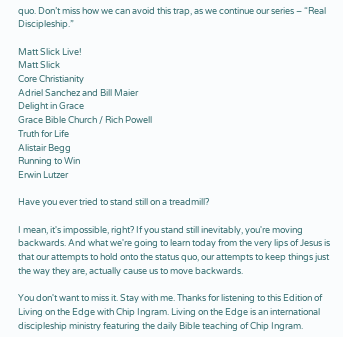quo. Don’t miss how we can avoid this trap, as we continue our series – “Real Discipleship.”

Matt Slick Live!
Matt Slick
Core Christianity
Adriel Sanchez and Bill Maier
Delight in Grace
Grace Bible Church / Rich Powell
Truth for Life
Alistair Begg
Running to Win
Erwin Lutzer

Have you ever tried to stand still on a treadmill?

I mean, it's impossible, right? If you stand still inevitably, you're moving backwards. And what we're going to learn today from the very lips of Jesus is that our attempts to hold onto the status quo, our attempts to keep things just the way they are, actually cause us to move backwards.

You don't want to miss it. Stay with me. Thanks for listening to this Edition of Living on the Edge with Chip Ingram. Living on the Edge is an international discipleship ministry featuring the daily Bible teaching of Chip Ingram.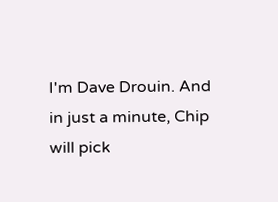I'm Dave Drouin. And in just a minute, Chip will pick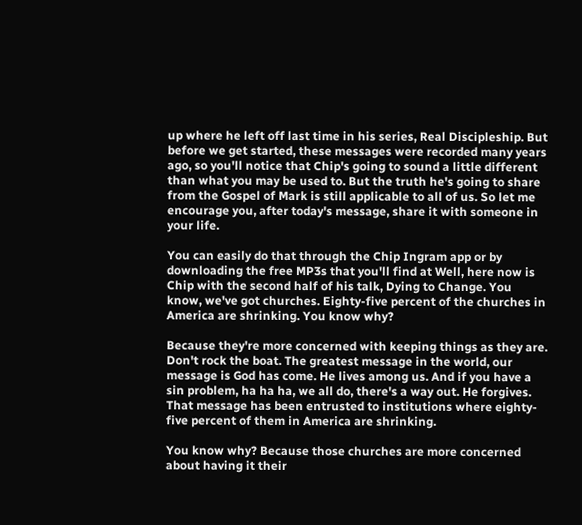up where he left off last time in his series, Real Discipleship. But before we get started, these messages were recorded many years ago, so you'll notice that Chip's going to sound a little different than what you may be used to. But the truth he's going to share from the Gospel of Mark is still applicable to all of us. So let me encourage you, after today's message, share it with someone in your life.

You can easily do that through the Chip Ingram app or by downloading the free MP3s that you'll find at Well, here now is Chip with the second half of his talk, Dying to Change. You know, we've got churches. Eighty-five percent of the churches in America are shrinking. You know why?

Because they're more concerned with keeping things as they are. Don't rock the boat. The greatest message in the world, our message is God has come. He lives among us. And if you have a sin problem, ha ha ha, we all do, there's a way out. He forgives. That message has been entrusted to institutions where eighty-five percent of them in America are shrinking.

You know why? Because those churches are more concerned about having it their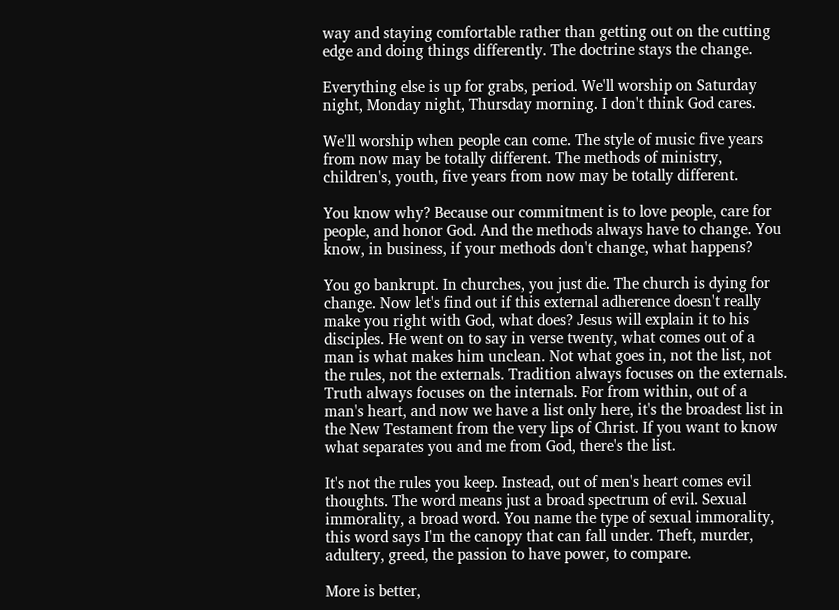way and staying comfortable rather than getting out on the cutting edge and doing things differently. The doctrine stays the change.

Everything else is up for grabs, period. We'll worship on Saturday night, Monday night, Thursday morning. I don't think God cares.

We'll worship when people can come. The style of music five years from now may be totally different. The methods of ministry, children's, youth, five years from now may be totally different.

You know why? Because our commitment is to love people, care for people, and honor God. And the methods always have to change. You know, in business, if your methods don't change, what happens?

You go bankrupt. In churches, you just die. The church is dying for change. Now let's find out if this external adherence doesn't really make you right with God, what does? Jesus will explain it to his disciples. He went on to say in verse twenty, what comes out of a man is what makes him unclean. Not what goes in, not the list, not the rules, not the externals. Tradition always focuses on the externals. Truth always focuses on the internals. For from within, out of a man's heart, and now we have a list only here, it's the broadest list in the New Testament from the very lips of Christ. If you want to know what separates you and me from God, there's the list.

It's not the rules you keep. Instead, out of men's heart comes evil thoughts. The word means just a broad spectrum of evil. Sexual immorality, a broad word. You name the type of sexual immorality, this word says I'm the canopy that can fall under. Theft, murder, adultery, greed, the passion to have power, to compare.

More is better,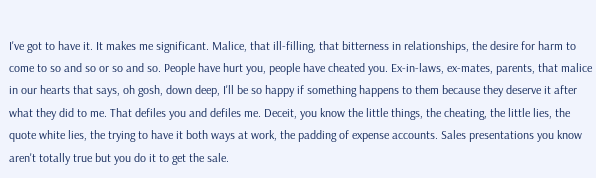I've got to have it. It makes me significant. Malice, that ill-filling, that bitterness in relationships, the desire for harm to come to so and so or so and so. People have hurt you, people have cheated you. Ex-in-laws, ex-mates, parents, that malice in our hearts that says, oh gosh, down deep, I'll be so happy if something happens to them because they deserve it after what they did to me. That defiles you and defiles me. Deceit, you know the little things, the cheating, the little lies, the quote white lies, the trying to have it both ways at work, the padding of expense accounts. Sales presentations you know aren't totally true but you do it to get the sale.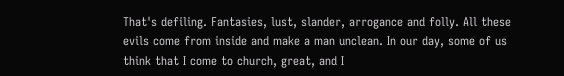That's defiling. Fantasies, lust, slander, arrogance and folly. All these evils come from inside and make a man unclean. In our day, some of us think that I come to church, great, and I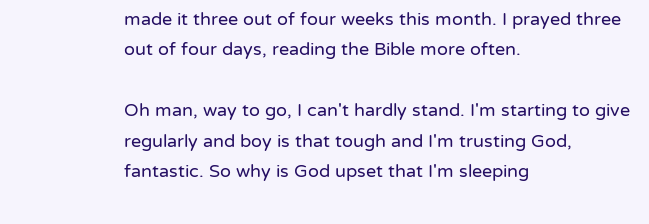made it three out of four weeks this month. I prayed three out of four days, reading the Bible more often.

Oh man, way to go, I can't hardly stand. I'm starting to give regularly and boy is that tough and I'm trusting God, fantastic. So why is God upset that I'm sleeping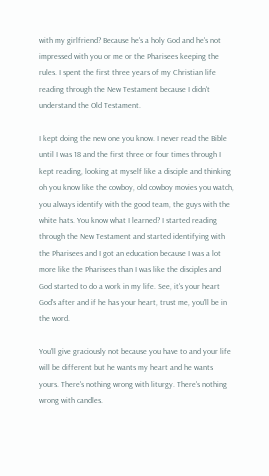with my girlfriend? Because he's a holy God and he's not impressed with you or me or the Pharisees keeping the rules. I spent the first three years of my Christian life reading through the New Testament because I didn't understand the Old Testament.

I kept doing the new one you know. I never read the Bible until I was 18 and the first three or four times through I kept reading, looking at myself like a disciple and thinking oh you know like the cowboy, old cowboy movies you watch, you always identify with the good team, the guys with the white hats. You know what I learned? I started reading through the New Testament and started identifying with the Pharisees and I got an education because I was a lot more like the Pharisees than I was like the disciples and God started to do a work in my life. See, it's your heart God's after and if he has your heart, trust me, you'll be in the word.

You'll give graciously not because you have to and your life will be different but he wants my heart and he wants yours. There's nothing wrong with liturgy. There's nothing wrong with candles.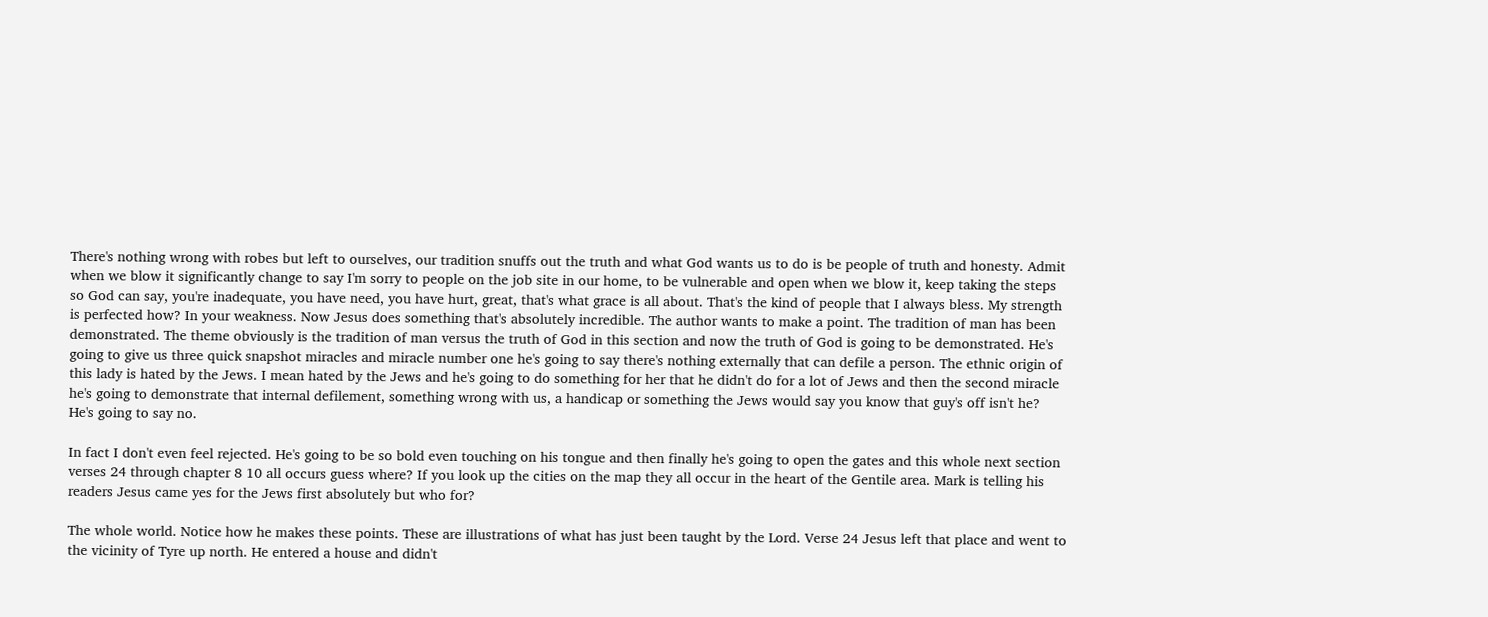There's nothing wrong with robes but left to ourselves, our tradition snuffs out the truth and what God wants us to do is be people of truth and honesty. Admit when we blow it significantly change to say I'm sorry to people on the job site in our home, to be vulnerable and open when we blow it, keep taking the steps so God can say, you're inadequate, you have need, you have hurt, great, that's what grace is all about. That's the kind of people that I always bless. My strength is perfected how? In your weakness. Now Jesus does something that's absolutely incredible. The author wants to make a point. The tradition of man has been demonstrated. The theme obviously is the tradition of man versus the truth of God in this section and now the truth of God is going to be demonstrated. He's going to give us three quick snapshot miracles and miracle number one he's going to say there's nothing externally that can defile a person. The ethnic origin of this lady is hated by the Jews. I mean hated by the Jews and he's going to do something for her that he didn't do for a lot of Jews and then the second miracle he's going to demonstrate that internal defilement, something wrong with us, a handicap or something the Jews would say you know that guy's off isn't he? He's going to say no.

In fact I don't even feel rejected. He's going to be so bold even touching on his tongue and then finally he's going to open the gates and this whole next section verses 24 through chapter 8 10 all occurs guess where? If you look up the cities on the map they all occur in the heart of the Gentile area. Mark is telling his readers Jesus came yes for the Jews first absolutely but who for?

The whole world. Notice how he makes these points. These are illustrations of what has just been taught by the Lord. Verse 24 Jesus left that place and went to the vicinity of Tyre up north. He entered a house and didn't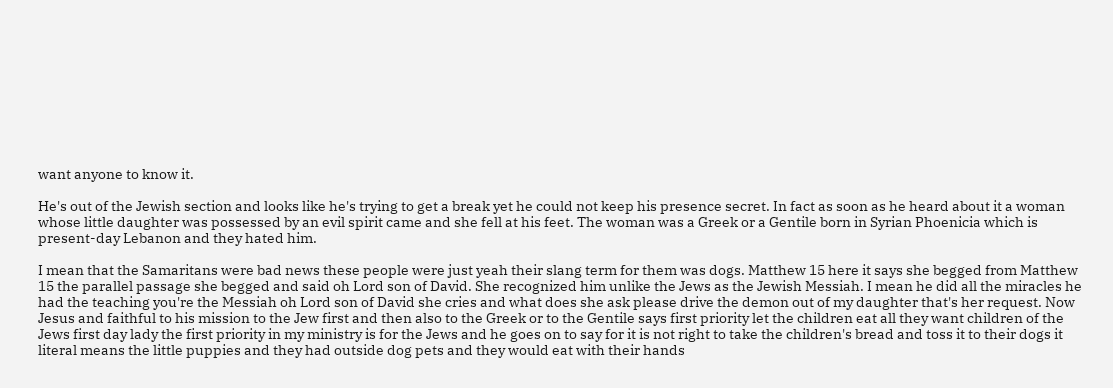want anyone to know it.

He's out of the Jewish section and looks like he's trying to get a break yet he could not keep his presence secret. In fact as soon as he heard about it a woman whose little daughter was possessed by an evil spirit came and she fell at his feet. The woman was a Greek or a Gentile born in Syrian Phoenicia which is present-day Lebanon and they hated him.

I mean that the Samaritans were bad news these people were just yeah their slang term for them was dogs. Matthew 15 here it says she begged from Matthew 15 the parallel passage she begged and said oh Lord son of David. She recognized him unlike the Jews as the Jewish Messiah. I mean he did all the miracles he had the teaching you're the Messiah oh Lord son of David she cries and what does she ask please drive the demon out of my daughter that's her request. Now Jesus and faithful to his mission to the Jew first and then also to the Greek or to the Gentile says first priority let the children eat all they want children of the Jews first day lady the first priority in my ministry is for the Jews and he goes on to say for it is not right to take the children's bread and toss it to their dogs it literal means the little puppies and they had outside dog pets and they would eat with their hands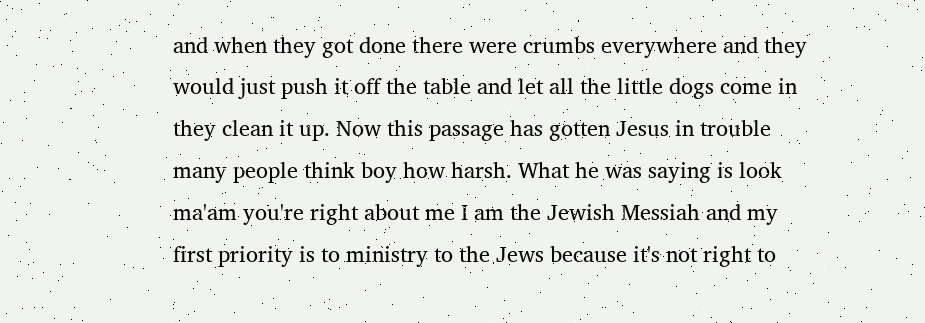and when they got done there were crumbs everywhere and they would just push it off the table and let all the little dogs come in they clean it up. Now this passage has gotten Jesus in trouble many people think boy how harsh. What he was saying is look ma'am you're right about me I am the Jewish Messiah and my first priority is to ministry to the Jews because it's not right to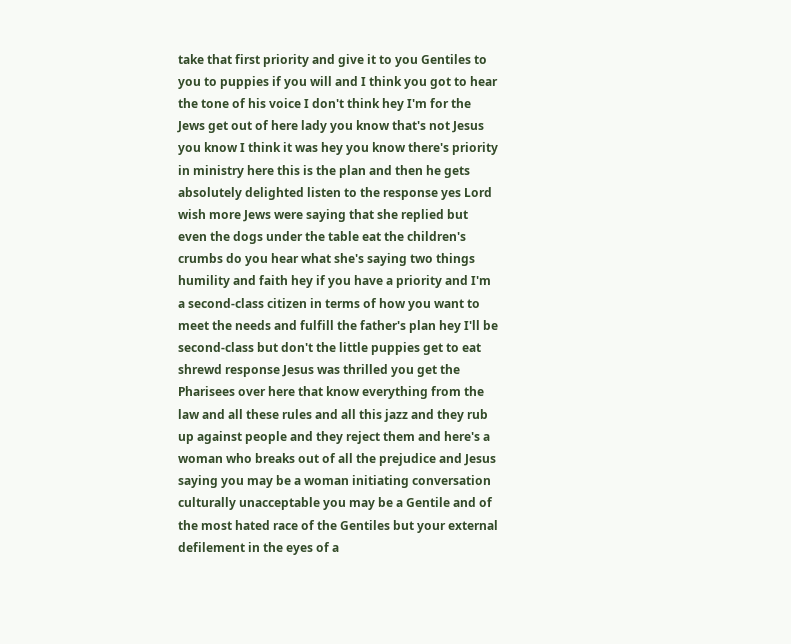take that first priority and give it to you Gentiles to you to puppies if you will and I think you got to hear the tone of his voice I don't think hey I'm for the Jews get out of here lady you know that's not Jesus you know I think it was hey you know there's priority in ministry here this is the plan and then he gets absolutely delighted listen to the response yes Lord wish more Jews were saying that she replied but even the dogs under the table eat the children's crumbs do you hear what she's saying two things humility and faith hey if you have a priority and I'm a second-class citizen in terms of how you want to meet the needs and fulfill the father's plan hey I'll be second-class but don't the little puppies get to eat shrewd response Jesus was thrilled you get the Pharisees over here that know everything from the law and all these rules and all this jazz and they rub up against people and they reject them and here's a woman who breaks out of all the prejudice and Jesus saying you may be a woman initiating conversation culturally unacceptable you may be a Gentile and of the most hated race of the Gentiles but your external defilement in the eyes of a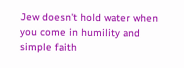Jew doesn't hold water when you come in humility and simple faith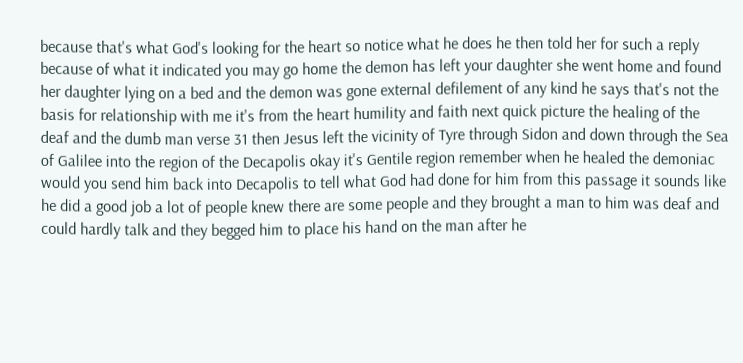because that's what God's looking for the heart so notice what he does he then told her for such a reply because of what it indicated you may go home the demon has left your daughter she went home and found her daughter lying on a bed and the demon was gone external defilement of any kind he says that's not the basis for relationship with me it's from the heart humility and faith next quick picture the healing of the deaf and the dumb man verse 31 then Jesus left the vicinity of Tyre through Sidon and down through the Sea of Galilee into the region of the Decapolis okay it's Gentile region remember when he healed the demoniac would you send him back into Decapolis to tell what God had done for him from this passage it sounds like he did a good job a lot of people knew there are some people and they brought a man to him was deaf and could hardly talk and they begged him to place his hand on the man after he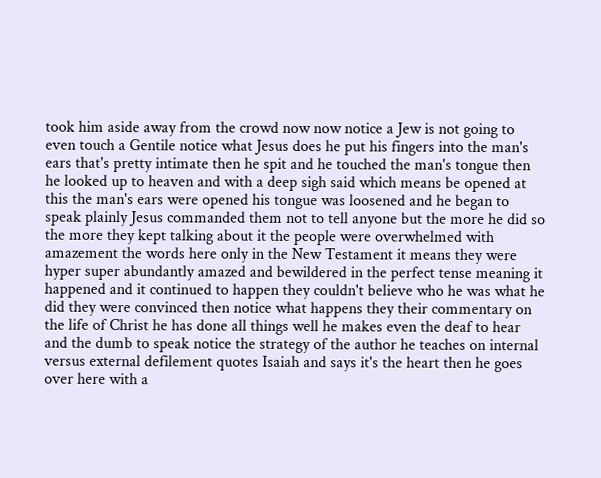took him aside away from the crowd now now notice a Jew is not going to even touch a Gentile notice what Jesus does he put his fingers into the man's ears that's pretty intimate then he spit and he touched the man's tongue then he looked up to heaven and with a deep sigh said which means be opened at this the man's ears were opened his tongue was loosened and he began to speak plainly Jesus commanded them not to tell anyone but the more he did so the more they kept talking about it the people were overwhelmed with amazement the words here only in the New Testament it means they were hyper super abundantly amazed and bewildered in the perfect tense meaning it happened and it continued to happen they couldn't believe who he was what he did they were convinced then notice what happens they their commentary on the life of Christ he has done all things well he makes even the deaf to hear and the dumb to speak notice the strategy of the author he teaches on internal versus external defilement quotes Isaiah and says it's the heart then he goes over here with a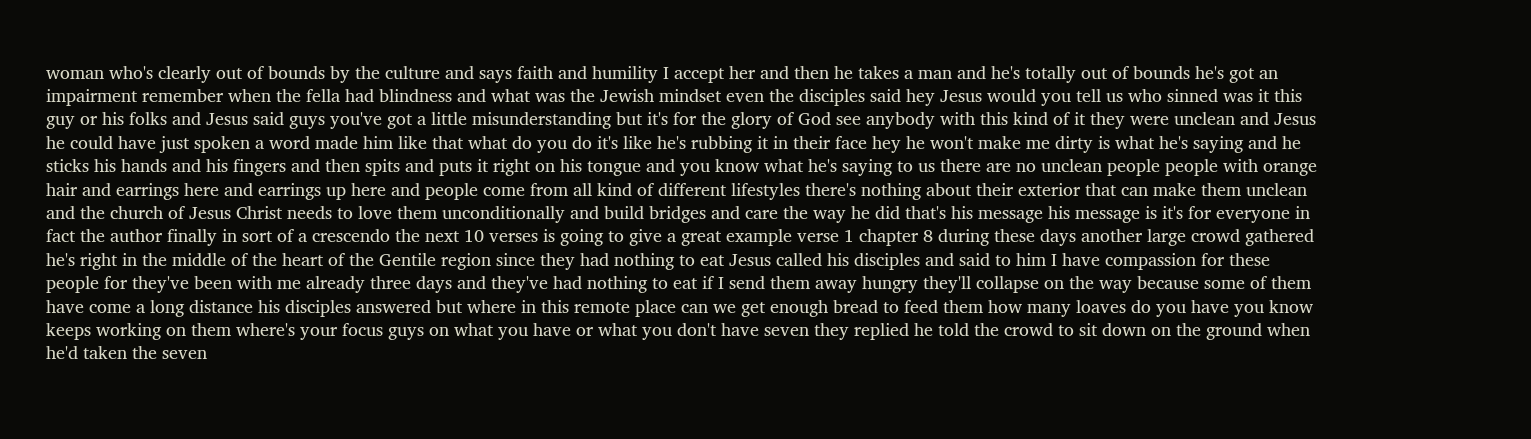woman who's clearly out of bounds by the culture and says faith and humility I accept her and then he takes a man and he's totally out of bounds he's got an impairment remember when the fella had blindness and what was the Jewish mindset even the disciples said hey Jesus would you tell us who sinned was it this guy or his folks and Jesus said guys you've got a little misunderstanding but it's for the glory of God see anybody with this kind of it they were unclean and Jesus he could have just spoken a word made him like that what do you do it's like he's rubbing it in their face hey he won't make me dirty is what he's saying and he sticks his hands and his fingers and then spits and puts it right on his tongue and you know what he's saying to us there are no unclean people people with orange hair and earrings here and earrings up here and people come from all kind of different lifestyles there's nothing about their exterior that can make them unclean and the church of Jesus Christ needs to love them unconditionally and build bridges and care the way he did that's his message his message is it's for everyone in fact the author finally in sort of a crescendo the next 10 verses is going to give a great example verse 1 chapter 8 during these days another large crowd gathered he's right in the middle of the heart of the Gentile region since they had nothing to eat Jesus called his disciples and said to him I have compassion for these people for they've been with me already three days and they've had nothing to eat if I send them away hungry they'll collapse on the way because some of them have come a long distance his disciples answered but where in this remote place can we get enough bread to feed them how many loaves do you have you know keeps working on them where's your focus guys on what you have or what you don't have seven they replied he told the crowd to sit down on the ground when he'd taken the seven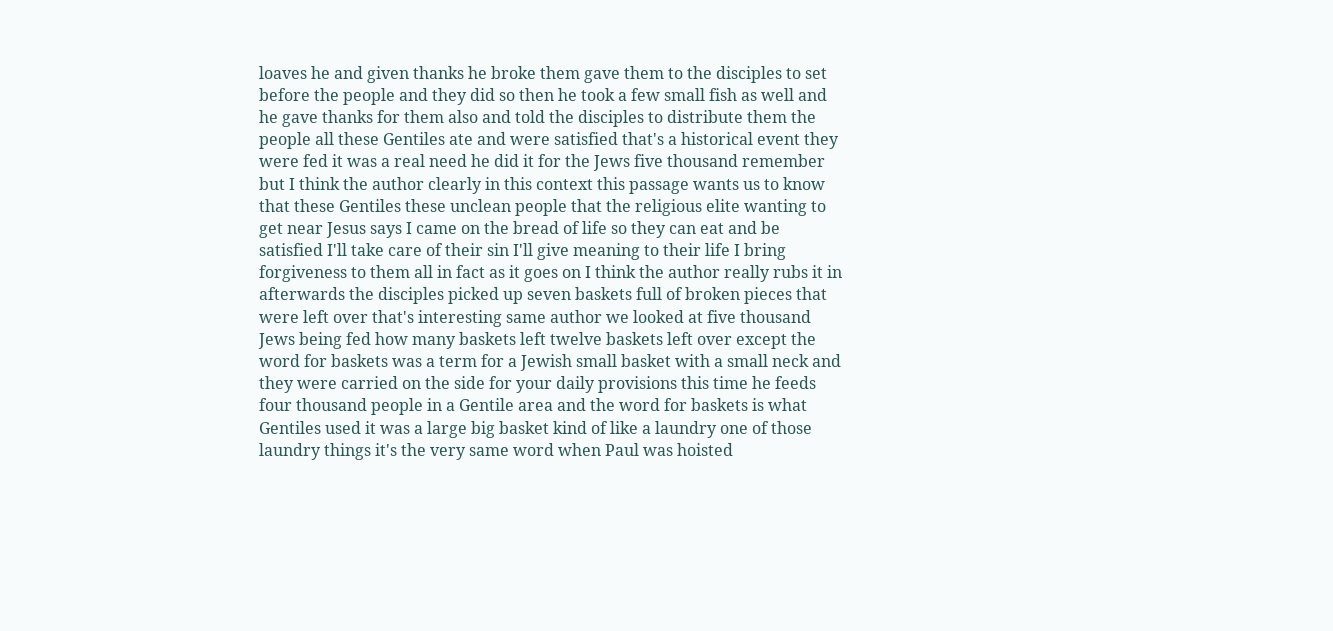loaves he and given thanks he broke them gave them to the disciples to set before the people and they did so then he took a few small fish as well and he gave thanks for them also and told the disciples to distribute them the people all these Gentiles ate and were satisfied that's a historical event they were fed it was a real need he did it for the Jews five thousand remember but I think the author clearly in this context this passage wants us to know that these Gentiles these unclean people that the religious elite wanting to get near Jesus says I came on the bread of life so they can eat and be satisfied I'll take care of their sin I'll give meaning to their life I bring forgiveness to them all in fact as it goes on I think the author really rubs it in afterwards the disciples picked up seven baskets full of broken pieces that were left over that's interesting same author we looked at five thousand Jews being fed how many baskets left twelve baskets left over except the word for baskets was a term for a Jewish small basket with a small neck and they were carried on the side for your daily provisions this time he feeds four thousand people in a Gentile area and the word for baskets is what Gentiles used it was a large big basket kind of like a laundry one of those laundry things it's the very same word when Paul was hoisted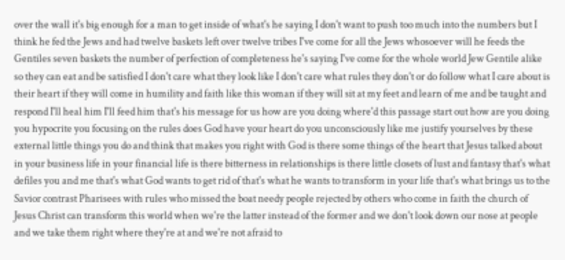over the wall it's big enough for a man to get inside of what's he saying I don't want to push too much into the numbers but I think he fed the Jews and had twelve baskets left over twelve tribes I've come for all the Jews whosoever will he feeds the Gentiles seven baskets the number of perfection of completeness he's saying I've come for the whole world Jew Gentile alike so they can eat and be satisfied I don't care what they look like I don't care what rules they don't or do follow what I care about is their heart if they will come in humility and faith like this woman if they will sit at my feet and learn of me and be taught and respond I'll heal him I'll feed him that's his message for us how are you doing where'd this passage start out how are you doing you hypocrite you focusing on the rules does God have your heart do you unconsciously like me justify yourselves by these external little things you do and think that makes you right with God is there some things of the heart that Jesus talked about in your business life in your financial life is there bitterness in relationships is there little closets of lust and fantasy that's what defiles you and me that's what God wants to get rid of that's what he wants to transform in your life that's what brings us to the Savior contrast Pharisees with rules who missed the boat needy people rejected by others who come in faith the church of Jesus Christ can transform this world when we're the latter instead of the former and we don't look down our nose at people and we take them right where they're at and we're not afraid to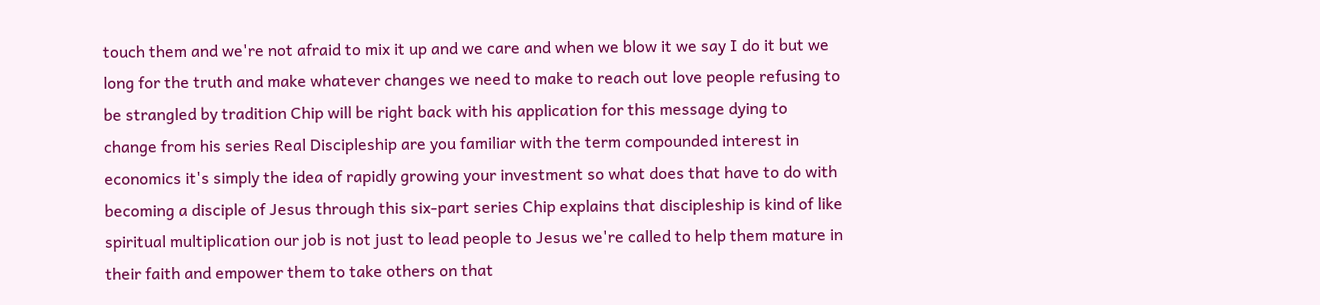touch them and we're not afraid to mix it up and we care and when we blow it we say I do it but we long for the truth and make whatever changes we need to make to reach out love people refusing to be strangled by tradition Chip will be right back with his application for this message dying to change from his series Real Discipleship are you familiar with the term compounded interest in economics it's simply the idea of rapidly growing your investment so what does that have to do with becoming a disciple of Jesus through this six-part series Chip explains that discipleship is kind of like spiritual multiplication our job is not just to lead people to Jesus we're called to help them mature in their faith and empower them to take others on that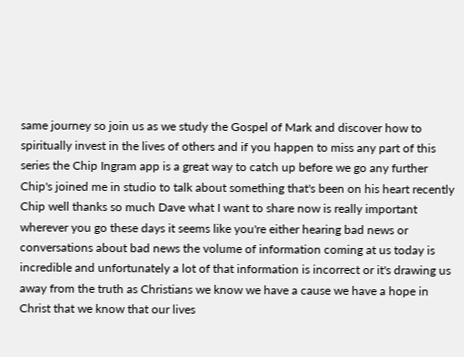same journey so join us as we study the Gospel of Mark and discover how to spiritually invest in the lives of others and if you happen to miss any part of this series the Chip Ingram app is a great way to catch up before we go any further Chip's joined me in studio to talk about something that's been on his heart recently Chip well thanks so much Dave what I want to share now is really important wherever you go these days it seems like you're either hearing bad news or conversations about bad news the volume of information coming at us today is incredible and unfortunately a lot of that information is incorrect or it's drawing us away from the truth as Christians we know we have a cause we have a hope in Christ that we know that our lives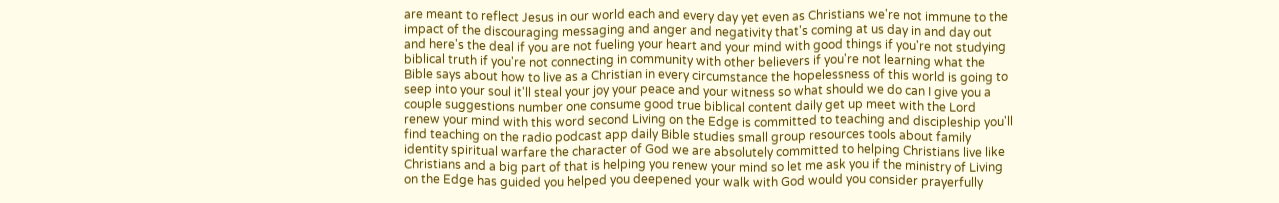are meant to reflect Jesus in our world each and every day yet even as Christians we're not immune to the impact of the discouraging messaging and anger and negativity that's coming at us day in and day out and here's the deal if you are not fueling your heart and your mind with good things if you're not studying biblical truth if you're not connecting in community with other believers if you're not learning what the Bible says about how to live as a Christian in every circumstance the hopelessness of this world is going to seep into your soul it'll steal your joy your peace and your witness so what should we do can I give you a couple suggestions number one consume good true biblical content daily get up meet with the Lord renew your mind with this word second Living on the Edge is committed to teaching and discipleship you'll find teaching on the radio podcast app daily Bible studies small group resources tools about family identity spiritual warfare the character of God we are absolutely committed to helping Christians live like Christians and a big part of that is helping you renew your mind so let me ask you if the ministry of Living on the Edge has guided you helped you deepened your walk with God would you consider prayerfully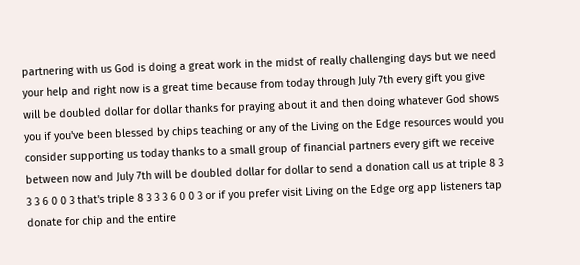partnering with us God is doing a great work in the midst of really challenging days but we need your help and right now is a great time because from today through July 7th every gift you give will be doubled dollar for dollar thanks for praying about it and then doing whatever God shows you if you've been blessed by chips teaching or any of the Living on the Edge resources would you consider supporting us today thanks to a small group of financial partners every gift we receive between now and July 7th will be doubled dollar for dollar to send a donation call us at triple 8 3 3 3 6 0 0 3 that's triple 8 3 3 3 6 0 0 3 or if you prefer visit Living on the Edge org app listeners tap donate for chip and the entire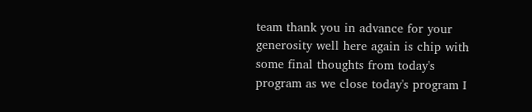team thank you in advance for your generosity well here again is chip with some final thoughts from today's program as we close today's program I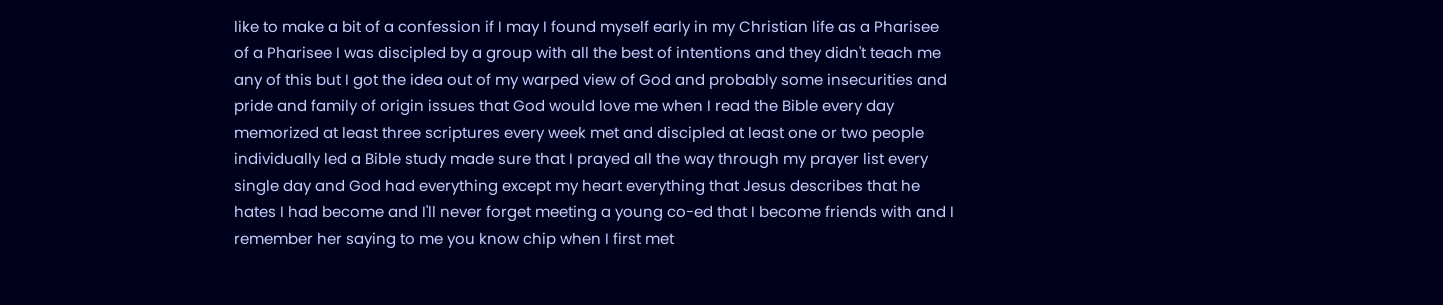like to make a bit of a confession if I may I found myself early in my Christian life as a Pharisee of a Pharisee I was discipled by a group with all the best of intentions and they didn't teach me any of this but I got the idea out of my warped view of God and probably some insecurities and pride and family of origin issues that God would love me when I read the Bible every day memorized at least three scriptures every week met and discipled at least one or two people individually led a Bible study made sure that I prayed all the way through my prayer list every single day and God had everything except my heart everything that Jesus describes that he hates I had become and I'll never forget meeting a young co-ed that I become friends with and I remember her saying to me you know chip when I first met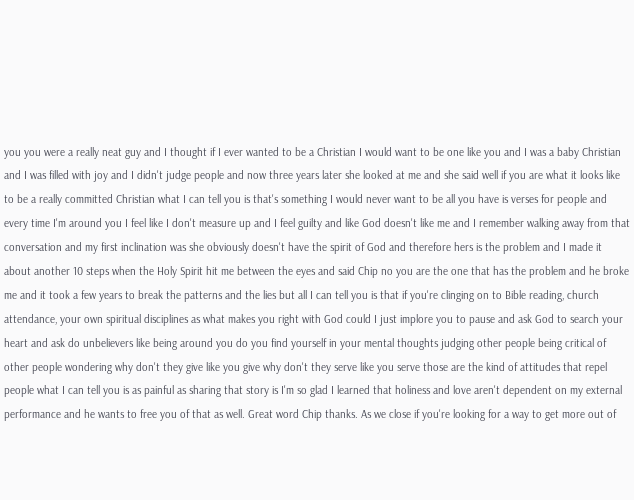you you were a really neat guy and I thought if I ever wanted to be a Christian I would want to be one like you and I was a baby Christian and I was filled with joy and I didn't judge people and now three years later she looked at me and she said well if you are what it looks like to be a really committed Christian what I can tell you is that's something I would never want to be all you have is verses for people and every time I'm around you I feel like I don't measure up and I feel guilty and like God doesn't like me and I remember walking away from that conversation and my first inclination was she obviously doesn't have the spirit of God and therefore hers is the problem and I made it about another 10 steps when the Holy Spirit hit me between the eyes and said Chip no you are the one that has the problem and he broke me and it took a few years to break the patterns and the lies but all I can tell you is that if you're clinging on to Bible reading, church attendance, your own spiritual disciplines as what makes you right with God could I just implore you to pause and ask God to search your heart and ask do unbelievers like being around you do you find yourself in your mental thoughts judging other people being critical of other people wondering why don't they give like you give why don't they serve like you serve those are the kind of attitudes that repel people what I can tell you is as painful as sharing that story is I'm so glad I learned that holiness and love aren't dependent on my external performance and he wants to free you of that as well. Great word Chip thanks. As we close if you're looking for a way to get more out of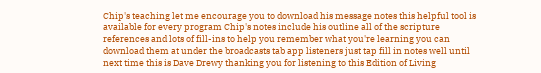Chip's teaching let me encourage you to download his message notes this helpful tool is available for every program Chip's notes include his outline all of the scripture references and lots of fill-ins to help you remember what you're learning you can download them at under the broadcasts tab app listeners just tap fill in notes well until next time this is Dave Drewy thanking you for listening to this Edition of Living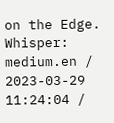on the Edge.
Whisper: medium.en / 2023-03-29 11:24:04 /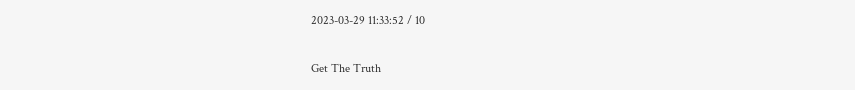2023-03-29 11:33:52 / 10

Get The Truth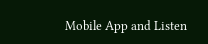Mobile App and Listen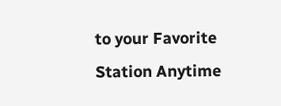to your Favorite Station Anytime